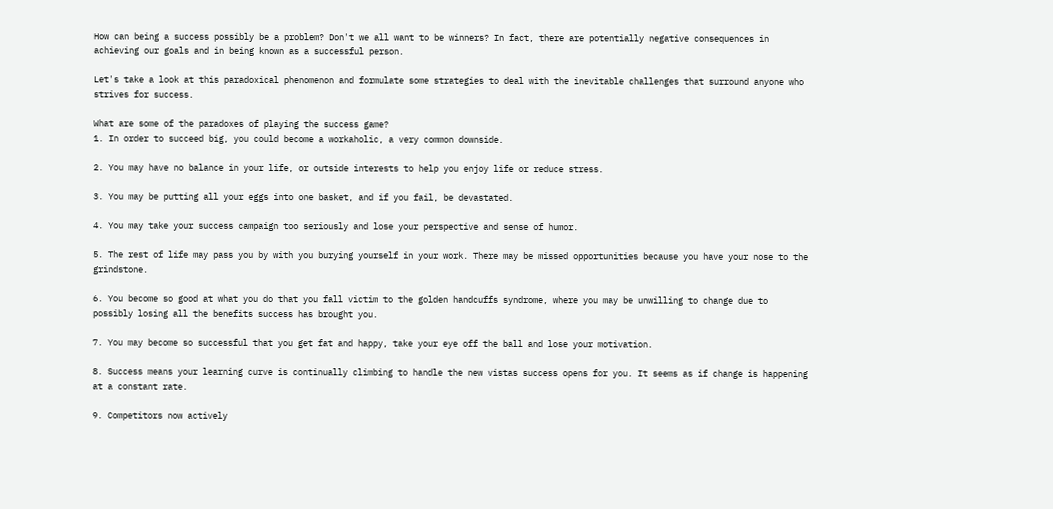How can being a success possibly be a problem? Don't we all want to be winners? In fact, there are potentially negative consequences in achieving our goals and in being known as a successful person.

Let's take a look at this paradoxical phenomenon and formulate some strategies to deal with the inevitable challenges that surround anyone who strives for success.

What are some of the paradoxes of playing the success game?
1. In order to succeed big, you could become a workaholic, a very common downside.

2. You may have no balance in your life, or outside interests to help you enjoy life or reduce stress.

3. You may be putting all your eggs into one basket, and if you fail, be devastated.

4. You may take your success campaign too seriously and lose your perspective and sense of humor.

5. The rest of life may pass you by with you burying yourself in your work. There may be missed opportunities because you have your nose to the grindstone.

6. You become so good at what you do that you fall victim to the golden handcuffs syndrome, where you may be unwilling to change due to possibly losing all the benefits success has brought you.

7. You may become so successful that you get fat and happy, take your eye off the ball and lose your motivation.

8. Success means your learning curve is continually climbing to handle the new vistas success opens for you. It seems as if change is happening at a constant rate.

9. Competitors now actively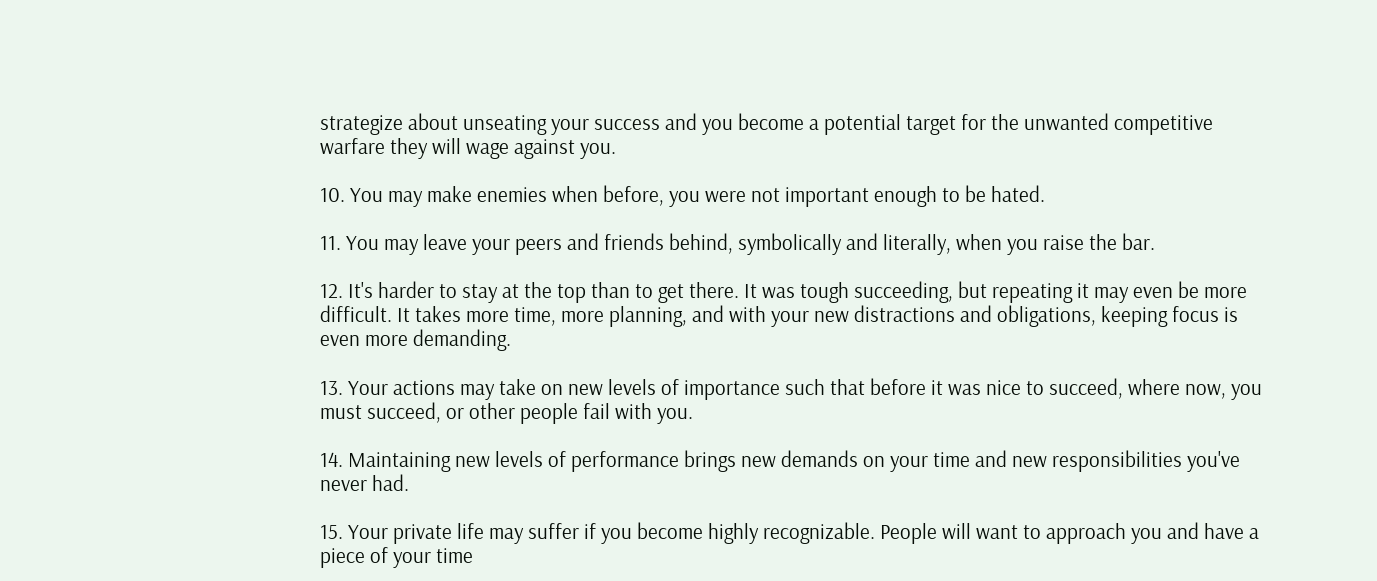strategize about unseating your success and you become a potential target for the unwanted competitive warfare they will wage against you.

10. You may make enemies when before, you were not important enough to be hated.

11. You may leave your peers and friends behind, symbolically and literally, when you raise the bar.

12. It's harder to stay at the top than to get there. It was tough succeeding, but repeating it may even be more difficult. It takes more time, more planning, and with your new distractions and obligations, keeping focus is even more demanding.

13. Your actions may take on new levels of importance such that before it was nice to succeed, where now, you must succeed, or other people fail with you.

14. Maintaining new levels of performance brings new demands on your time and new responsibilities you've never had.

15. Your private life may suffer if you become highly recognizable. People will want to approach you and have a piece of your time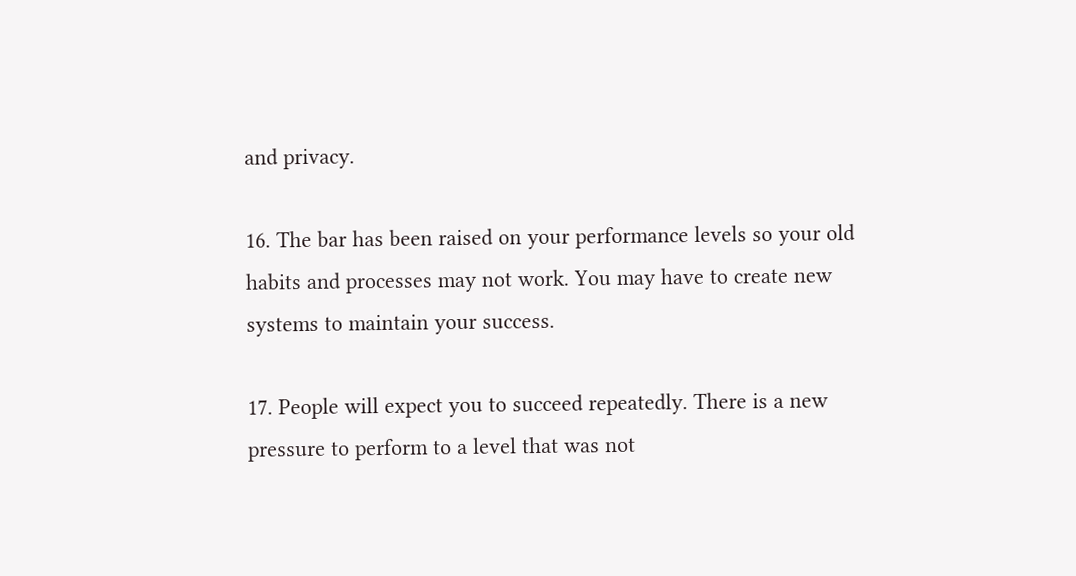and privacy.

16. The bar has been raised on your performance levels so your old habits and processes may not work. You may have to create new systems to maintain your success.

17. People will expect you to succeed repeatedly. There is a new pressure to perform to a level that was not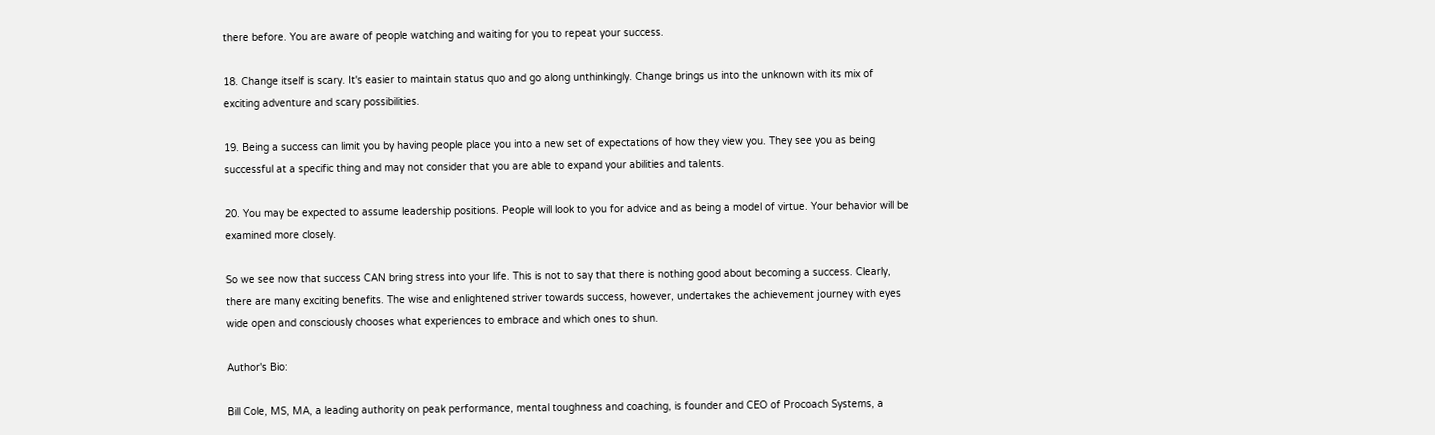there before. You are aware of people watching and waiting for you to repeat your success.

18. Change itself is scary. It's easier to maintain status quo and go along unthinkingly. Change brings us into the unknown with its mix of exciting adventure and scary possibilities.

19. Being a success can limit you by having people place you into a new set of expectations of how they view you. They see you as being successful at a specific thing and may not consider that you are able to expand your abilities and talents.

20. You may be expected to assume leadership positions. People will look to you for advice and as being a model of virtue. Your behavior will be examined more closely.

So we see now that success CAN bring stress into your life. This is not to say that there is nothing good about becoming a success. Clearly, there are many exciting benefits. The wise and enlightened striver towards success, however, undertakes the achievement journey with eyes wide open and consciously chooses what experiences to embrace and which ones to shun.

Author's Bio:

Bill Cole, MS, MA, a leading authority on peak performance, mental toughness and coaching, is founder and CEO of Procoach Systems, a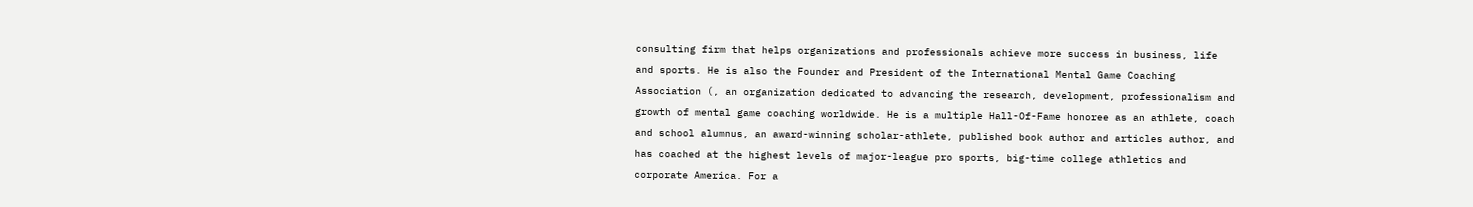consulting firm that helps organizations and professionals achieve more success in business, life and sports. He is also the Founder and President of the International Mental Game Coaching Association (, an organization dedicated to advancing the research, development, professionalism and growth of mental game coaching worldwide. He is a multiple Hall-Of-Fame honoree as an athlete, coach and school alumnus, an award-winning scholar-athlete, published book author and articles author, and has coached at the highest levels of major-league pro sports, big-time college athletics and corporate America. For a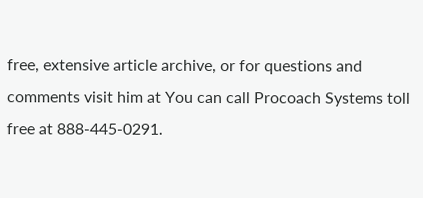free, extensive article archive, or for questions and comments visit him at You can call Procoach Systems toll free at 888-445-0291.